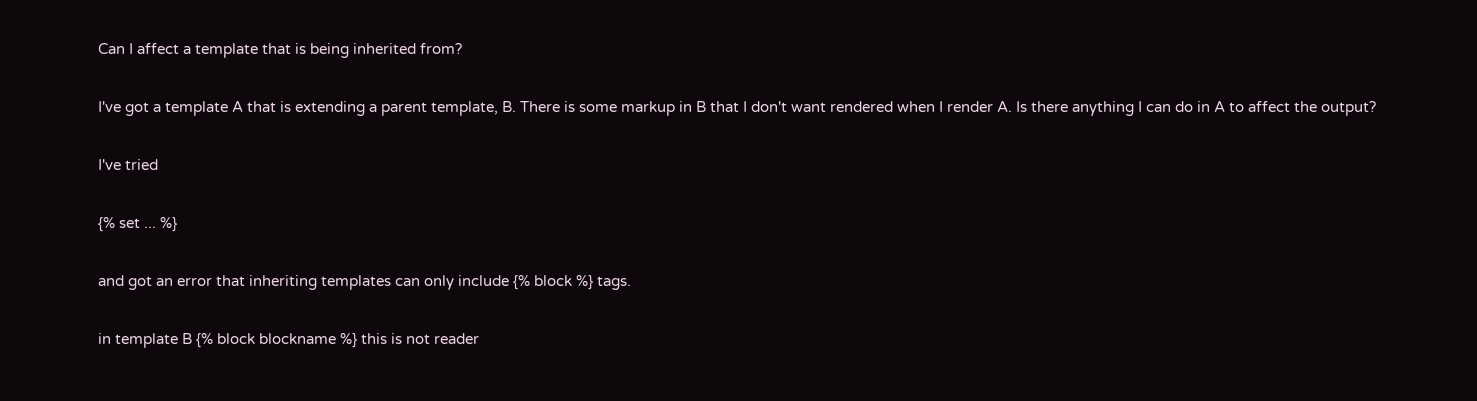Can I affect a template that is being inherited from?

I've got a template A that is extending a parent template, B. There is some markup in B that I don't want rendered when I render A. Is there anything I can do in A to affect the output?

I've tried

{% set ... %}

and got an error that inheriting templates can only include {% block %} tags.

in template B {% block blockname %} this is not reader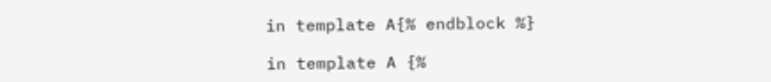in template A{% endblock %}

in template A {%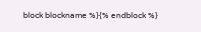block blockname %}{% endblock %}